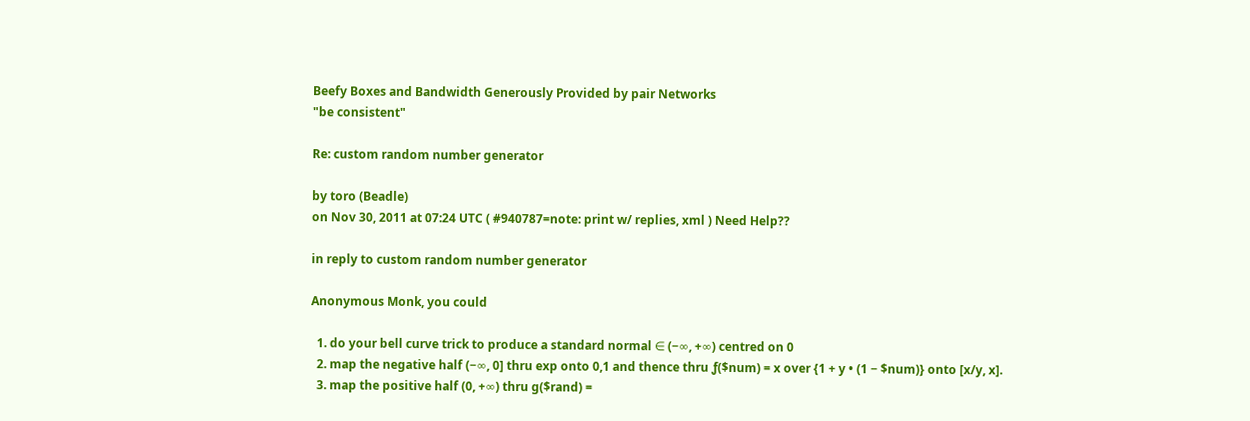Beefy Boxes and Bandwidth Generously Provided by pair Networks
"be consistent"

Re: custom random number generator

by toro (Beadle)
on Nov 30, 2011 at 07:24 UTC ( #940787=note: print w/ replies, xml ) Need Help??

in reply to custom random number generator

Anonymous Monk, you could

  1. do your bell curve trick to produce a standard normal ∈ (−∞, +∞) centred on 0
  2. map the negative half (−∞, 0] thru exp onto 0,1 and thence thru ƒ($num) = x over {1 + y • (1 − $num)} onto [x/y, x].
  3. map the positive half (0, +∞) thru g($rand) =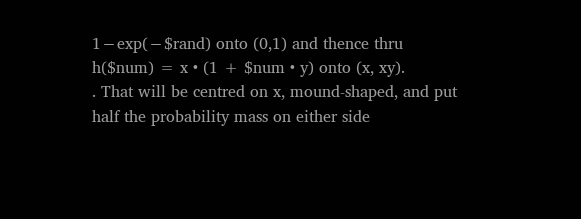1−exp(−$rand) onto (0,1) and thence thru h($num) = x • (1 + $num • y) onto (x, xy).
. That will be centred on x, mound-shaped, and put half the probability mass on either side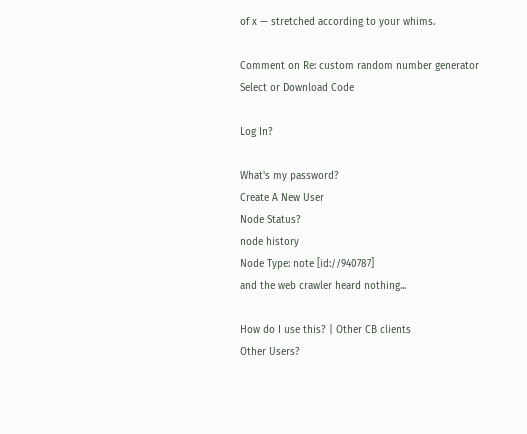of x — stretched according to your whims.

Comment on Re: custom random number generator
Select or Download Code

Log In?

What's my password?
Create A New User
Node Status?
node history
Node Type: note [id://940787]
and the web crawler heard nothing...

How do I use this? | Other CB clients
Other Users?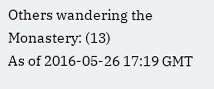Others wandering the Monastery: (13)
As of 2016-05-26 17:19 GMT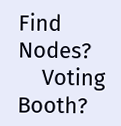Find Nodes?
    Voting Booth?